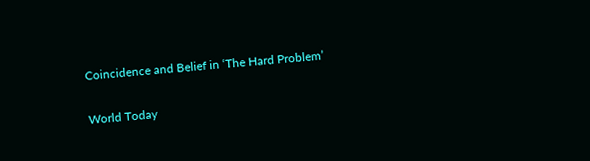Coincidence and Belief in ‘The Hard Problem’

World Today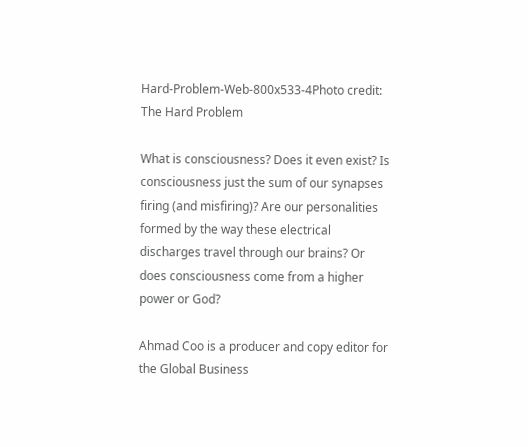Hard-Problem-Web-800x533-4Photo credit: The Hard Problem

What is consciousness? Does it even exist? Is consciousness just the sum of our synapses firing (and misfiring)? Are our personalities formed by the way these electrical discharges travel through our brains? Or does consciousness come from a higher power or God?

Ahmad Coo is a producer and copy editor for the Global Business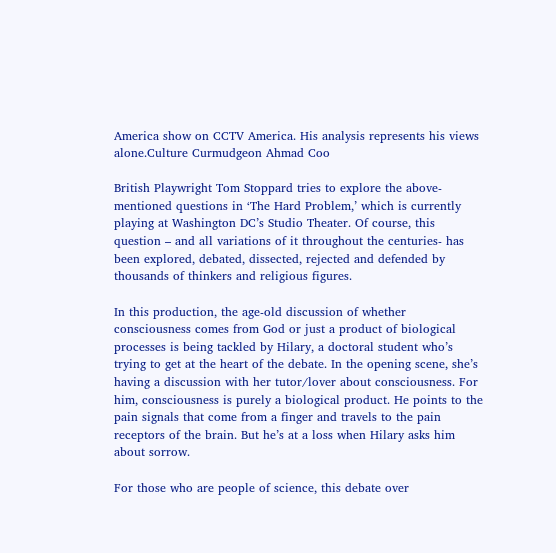America show on CCTV America. His analysis represents his views alone.Culture Curmudgeon Ahmad Coo

British Playwright Tom Stoppard tries to explore the above-mentioned questions in ‘The Hard Problem,’ which is currently playing at Washington DC’s Studio Theater. Of course, this question – and all variations of it throughout the centuries- has been explored, debated, dissected, rejected and defended by thousands of thinkers and religious figures.

In this production, the age-old discussion of whether consciousness comes from God or just a product of biological processes is being tackled by Hilary, a doctoral student who’s trying to get at the heart of the debate. In the opening scene, she’s having a discussion with her tutor/lover about consciousness. For him, consciousness is purely a biological product. He points to the pain signals that come from a finger and travels to the pain receptors of the brain. But he’s at a loss when Hilary asks him about sorrow.

For those who are people of science, this debate over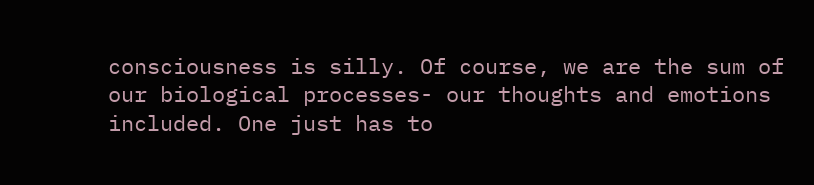consciousness is silly. Of course, we are the sum of our biological processes- our thoughts and emotions included. One just has to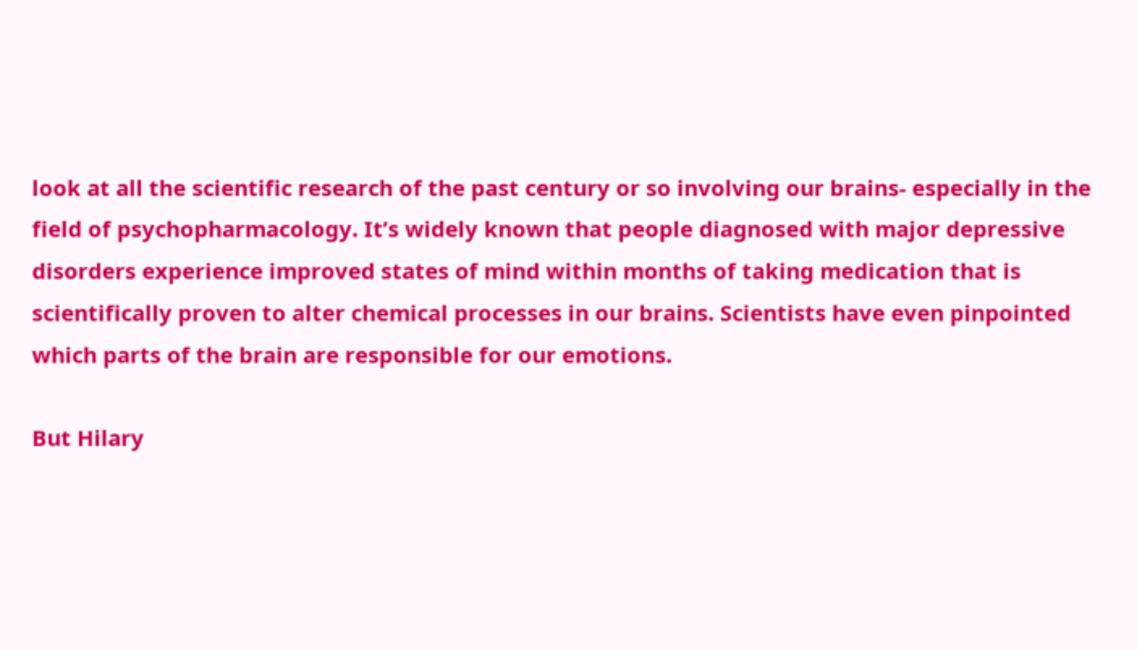look at all the scientific research of the past century or so involving our brains- especially in the field of psychopharmacology. It’s widely known that people diagnosed with major depressive disorders experience improved states of mind within months of taking medication that is scientifically proven to alter chemical processes in our brains. Scientists have even pinpointed which parts of the brain are responsible for our emotions.

But Hilary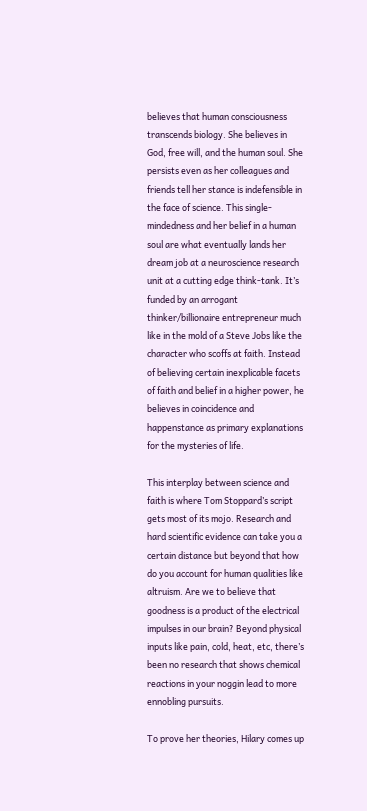believes that human consciousness transcends biology. She believes in God, free will, and the human soul. She persists even as her colleagues and friends tell her stance is indefensible in the face of science. This single-mindedness and her belief in a human soul are what eventually lands her dream job at a neuroscience research unit at a cutting edge think-tank. It’s funded by an arrogant thinker/billionaire entrepreneur much like in the mold of a Steve Jobs like the character who scoffs at faith. Instead of believing certain inexplicable facets of faith and belief in a higher power, he believes in coincidence and happenstance as primary explanations for the mysteries of life.

This interplay between science and faith is where Tom Stoppard’s script gets most of its mojo. Research and hard scientific evidence can take you a certain distance but beyond that how do you account for human qualities like altruism. Are we to believe that goodness is a product of the electrical impulses in our brain? Beyond physical inputs like pain, cold, heat, etc, there’s been no research that shows chemical reactions in your noggin lead to more ennobling pursuits.

To prove her theories, Hilary comes up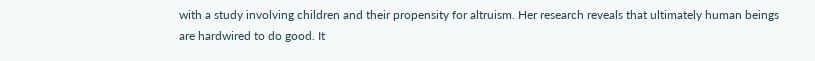with a study involving children and their propensity for altruism. Her research reveals that ultimately human beings are hardwired to do good. It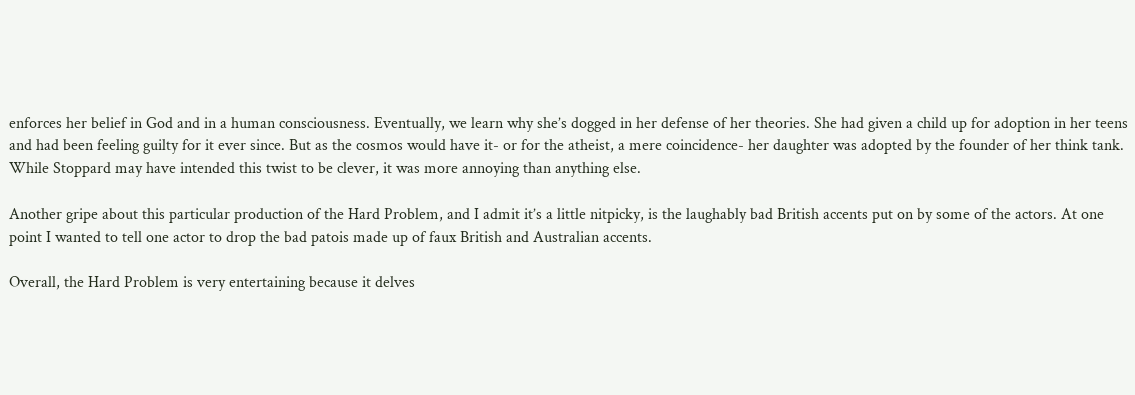enforces her belief in God and in a human consciousness. Eventually, we learn why she’s dogged in her defense of her theories. She had given a child up for adoption in her teens and had been feeling guilty for it ever since. But as the cosmos would have it- or for the atheist, a mere coincidence- her daughter was adopted by the founder of her think tank. While Stoppard may have intended this twist to be clever, it was more annoying than anything else.

Another gripe about this particular production of the Hard Problem, and I admit it’s a little nitpicky, is the laughably bad British accents put on by some of the actors. At one point I wanted to tell one actor to drop the bad patois made up of faux British and Australian accents.

Overall, the Hard Problem is very entertaining because it delves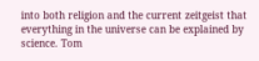into both religion and the current zeitgeist that everything in the universe can be explained by science. Tom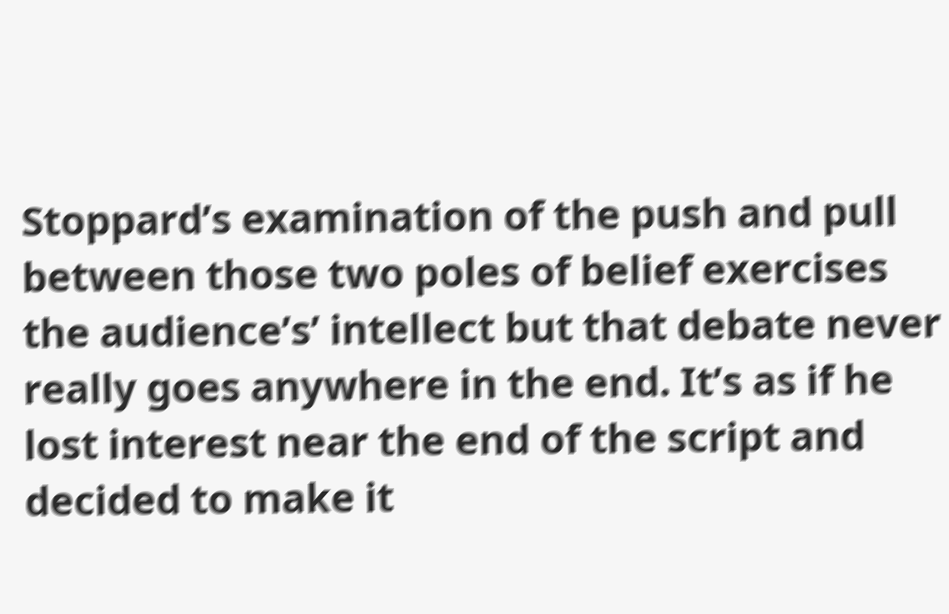Stoppard’s examination of the push and pull between those two poles of belief exercises the audience’s’ intellect but that debate never really goes anywhere in the end. It’s as if he lost interest near the end of the script and decided to make it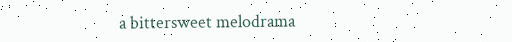a bittersweet melodrama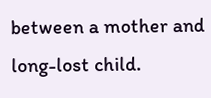between a mother and long-lost child.